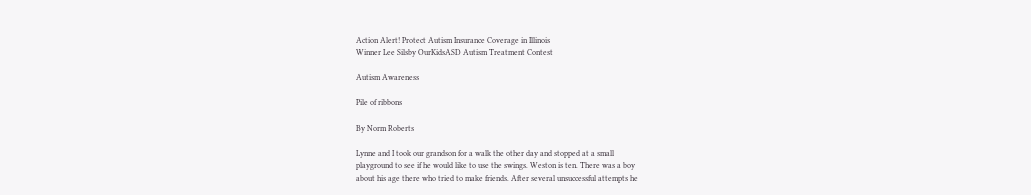Action Alert! Protect Autism Insurance Coverage in Illinois
Winner Lee Silsby OurKidsASD Autism Treatment Contest

Autism Awareness

Pile of ribbons

By Norm Roberts

Lynne and I took our grandson for a walk the other day and stopped at a small
playground to see if he would like to use the swings. Weston is ten. There was a boy
about his age there who tried to make friends. After several unsuccessful attempts he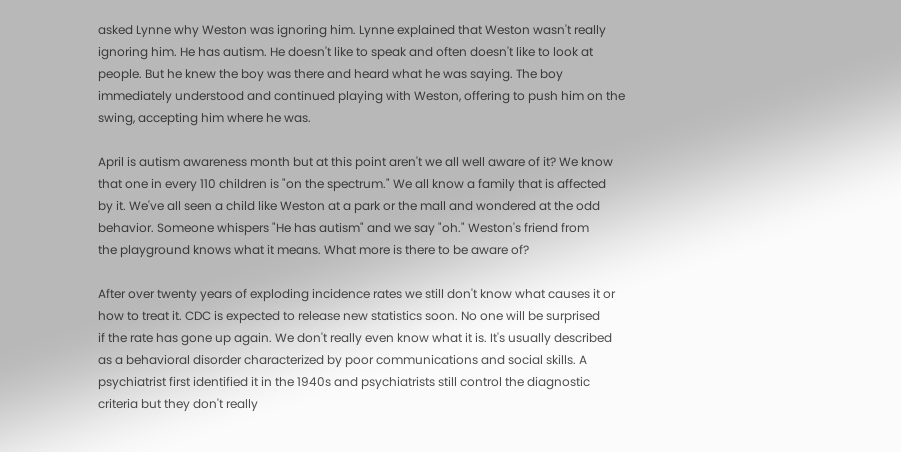asked Lynne why Weston was ignoring him. Lynne explained that Weston wasn't really
ignoring him. He has autism. He doesn't like to speak and often doesn't like to look at
people. But he knew the boy was there and heard what he was saying. The boy
immediately understood and continued playing with Weston, offering to push him on the
swing, accepting him where he was.

April is autism awareness month but at this point aren't we all well aware of it? We know
that one in every 110 children is "on the spectrum." We all know a family that is affected
by it. We've all seen a child like Weston at a park or the mall and wondered at the odd
behavior. Someone whispers "He has autism" and we say "oh." Weston's friend from
the playground knows what it means. What more is there to be aware of?

After over twenty years of exploding incidence rates we still don't know what causes it or
how to treat it. CDC is expected to release new statistics soon. No one will be surprised
if the rate has gone up again. We don't really even know what it is. It's usually described
as a behavioral disorder characterized by poor communications and social skills. A
psychiatrist first identified it in the 1940s and psychiatrists still control the diagnostic
criteria but they don't really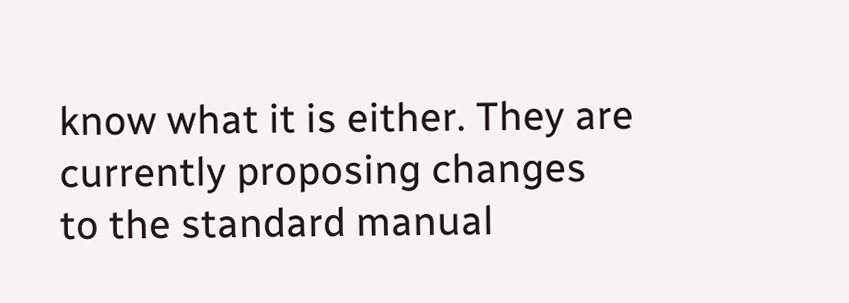know what it is either. They are currently proposing changes
to the standard manual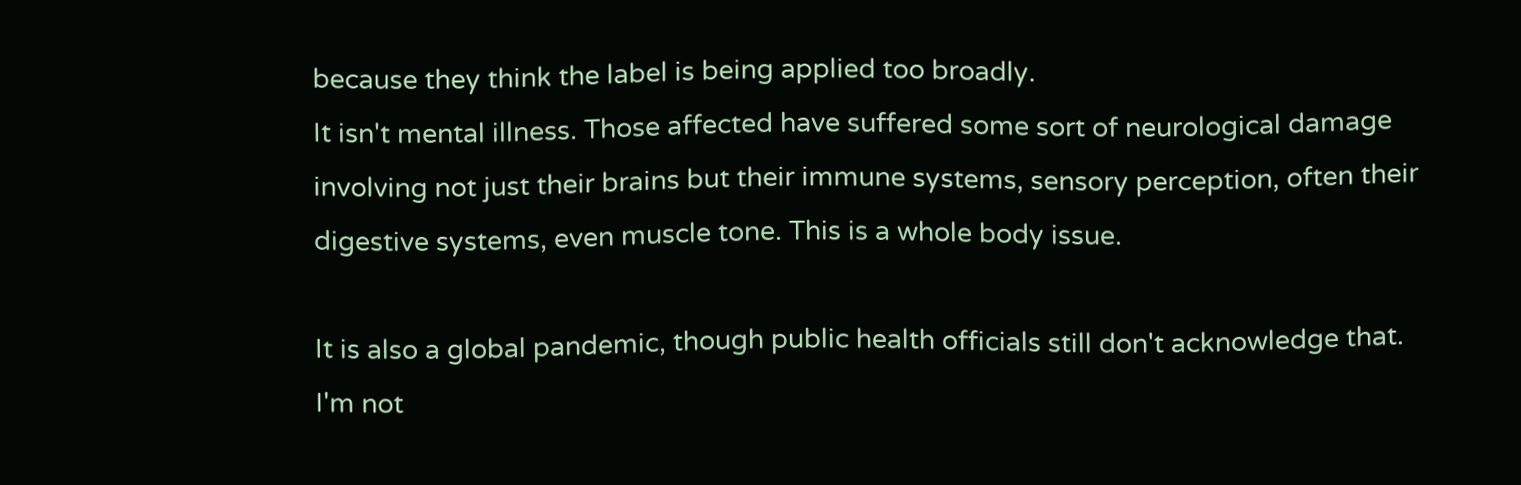because they think the label is being applied too broadly.
It isn't mental illness. Those affected have suffered some sort of neurological damage
involving not just their brains but their immune systems, sensory perception, often their
digestive systems, even muscle tone. This is a whole body issue.

It is also a global pandemic, though public health officials still don't acknowledge that.
I'm not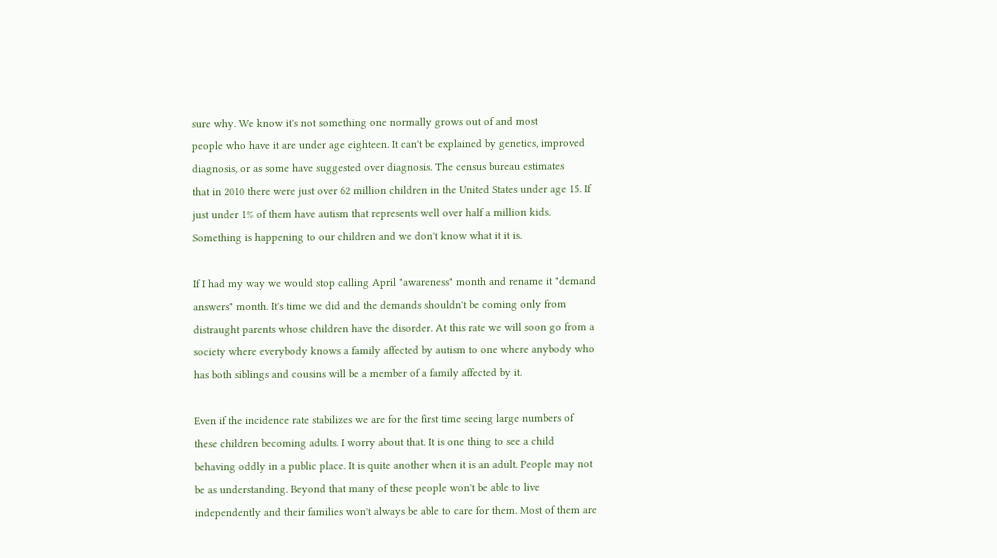sure why. We know it's not something one normally grows out of and most
people who have it are under age eighteen. It can't be explained by genetics, improved
diagnosis, or as some have suggested over diagnosis. The census bureau estimates
that in 2010 there were just over 62 million children in the United States under age 15. If
just under 1% of them have autism that represents well over half a million kids.
Something is happening to our children and we don't know what it it is.

If I had my way we would stop calling April "awareness" month and rename it "demand
answers" month. It's time we did and the demands shouldn't be coming only from
distraught parents whose children have the disorder. At this rate we will soon go from a
society where everybody knows a family affected by autism to one where anybody who
has both siblings and cousins will be a member of a family affected by it.

Even if the incidence rate stabilizes we are for the first time seeing large numbers of
these children becoming adults. I worry about that. It is one thing to see a child
behaving oddly in a public place. It is quite another when it is an adult. People may not
be as understanding. Beyond that many of these people won't be able to live
independently and their families won't always be able to care for them. Most of them are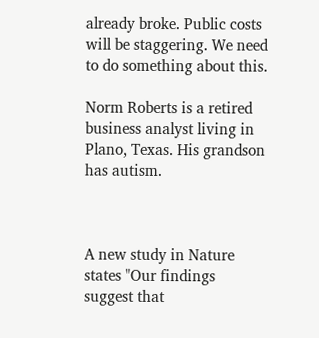already broke. Public costs will be staggering. We need to do something about this.

Norm Roberts is a retired business analyst living in Plano, Texas. His grandson has autism.



A new study in Nature states "Our findings suggest that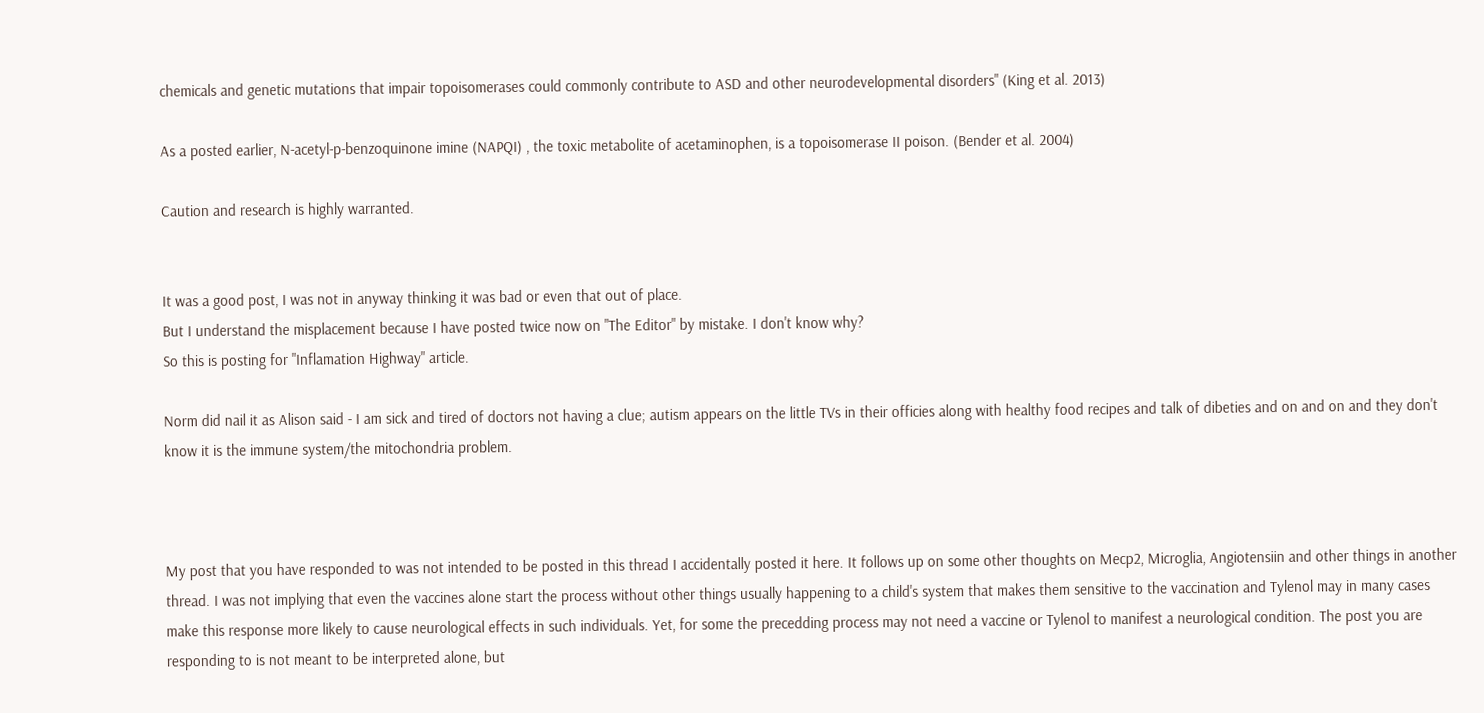chemicals and genetic mutations that impair topoisomerases could commonly contribute to ASD and other neurodevelopmental disorders" (King et al. 2013)

As a posted earlier, N-acetyl-p-benzoquinone imine (NAPQI) , the toxic metabolite of acetaminophen, is a topoisomerase II poison. (Bender et al. 2004)

Caution and research is highly warranted.


It was a good post, I was not in anyway thinking it was bad or even that out of place.
But I understand the misplacement because I have posted twice now on "The Editor" by mistake. I don't know why?
So this is posting for "Inflamation Highway" article.

Norm did nail it as Alison said - I am sick and tired of doctors not having a clue; autism appears on the little TVs in their officies along with healthy food recipes and talk of dibeties and on and on and they don't know it is the immune system/the mitochondria problem.



My post that you have responded to was not intended to be posted in this thread I accidentally posted it here. It follows up on some other thoughts on Mecp2, Microglia, Angiotensiin and other things in another thread. I was not implying that even the vaccines alone start the process without other things usually happening to a child's system that makes them sensitive to the vaccination and Tylenol may in many cases make this response more likely to cause neurological effects in such individuals. Yet, for some the precedding process may not need a vaccine or Tylenol to manifest a neurological condition. The post you are responding to is not meant to be interpreted alone, but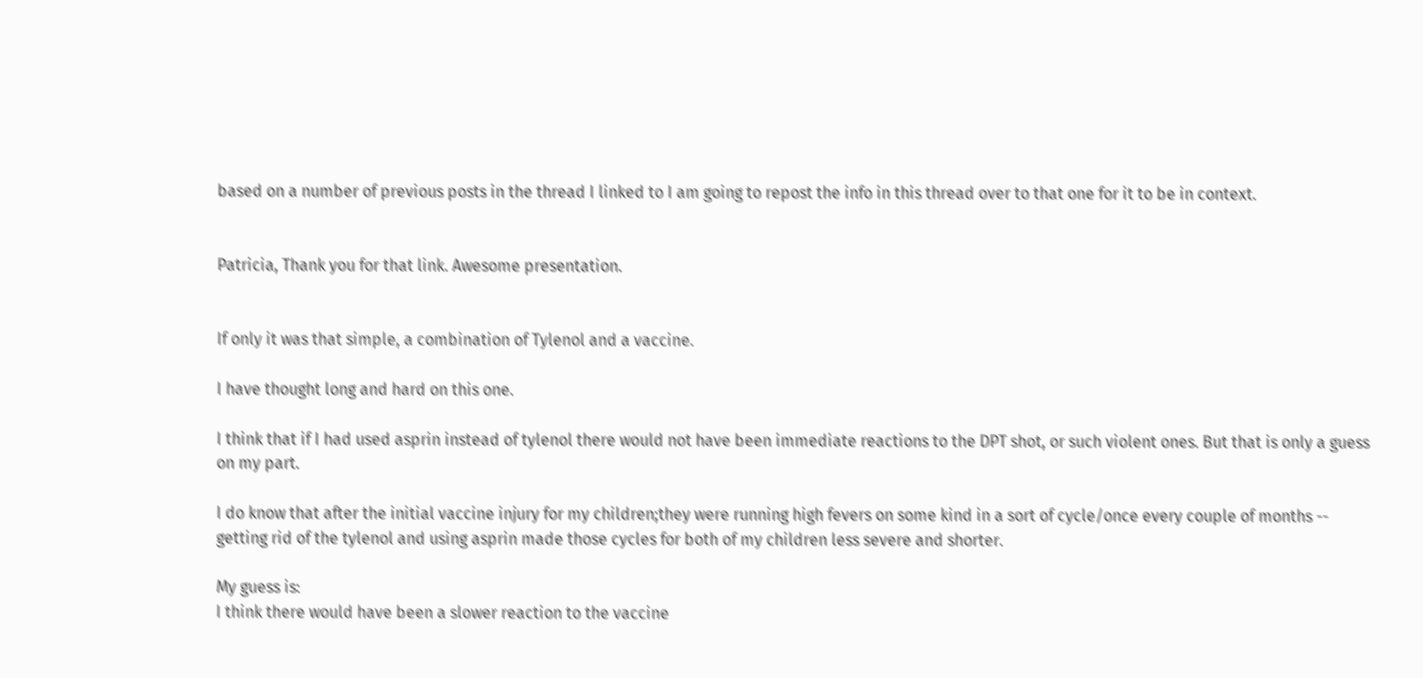based on a number of previous posts in the thread I linked to I am going to repost the info in this thread over to that one for it to be in context.


Patricia, Thank you for that link. Awesome presentation.


If only it was that simple, a combination of Tylenol and a vaccine.

I have thought long and hard on this one.

I think that if I had used asprin instead of tylenol there would not have been immediate reactions to the DPT shot, or such violent ones. But that is only a guess on my part.

I do know that after the initial vaccine injury for my children;they were running high fevers on some kind in a sort of cycle/once every couple of months -- getting rid of the tylenol and using asprin made those cycles for both of my children less severe and shorter.

My guess is:
I think there would have been a slower reaction to the vaccine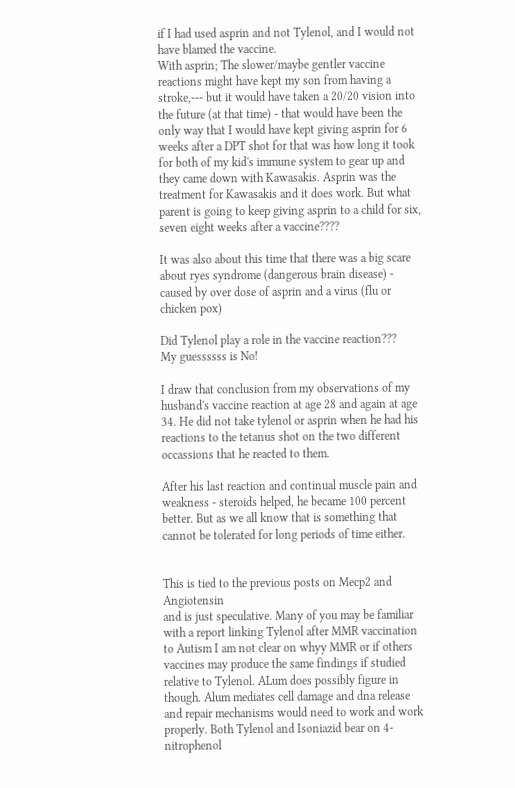if I had used asprin and not Tylenol, and I would not have blamed the vaccine.
With asprin; The slower/maybe gentler vaccine reactions might have kept my son from having a stroke,--- but it would have taken a 20/20 vision into the future (at that time) - that would have been the only way that I would have kept giving asprin for 6 weeks after a DPT shot for that was how long it took for both of my kid's immune system to gear up and they came down with Kawasakis. Asprin was the treatment for Kawasakis and it does work. But what parent is going to keep giving asprin to a child for six, seven eight weeks after a vaccine????

It was also about this time that there was a big scare about ryes syndrome (dangerous brain disease) - caused by over dose of asprin and a virus (flu or chicken pox)

Did Tylenol play a role in the vaccine reaction???
My guessssss is No!

I draw that conclusion from my observations of my husband's vaccine reaction at age 28 and again at age 34. He did not take tylenol or asprin when he had his reactions to the tetanus shot on the two different occassions that he reacted to them.

After his last reaction and continual muscle pain and weakness - steroids helped, he became 100 percent better. But as we all know that is something that cannot be tolerated for long periods of time either.


This is tied to the previous posts on Mecp2 and Angiotensin
and is just speculative. Many of you may be familiar with a report linking Tylenol after MMR vaccination to Autism I am not clear on whyy MMR or if others vaccines may produce the same findings if studied relative to Tylenol. ALum does possibly figure in though. Alum mediates cell damage and dna release and repair mechanisms would need to work and work properly. Both Tylenol and Isoniazid bear on 4-nitrophenol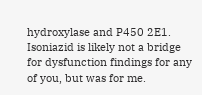hydroxylase and P450 2E1. Isoniazid is likely not a bridge for dysfunction findings for any of you, but was for me.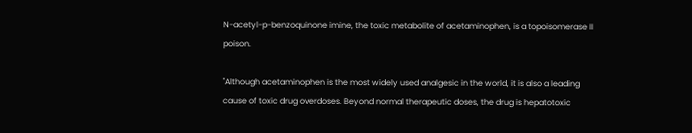N-acetyl-p-benzoquinone imine, the toxic metabolite of acetaminophen, is a topoisomerase II poison.

"Although acetaminophen is the most widely used analgesic in the world, it is also a leading cause of toxic drug overdoses. Beyond normal therapeutic doses, the drug is hepatotoxic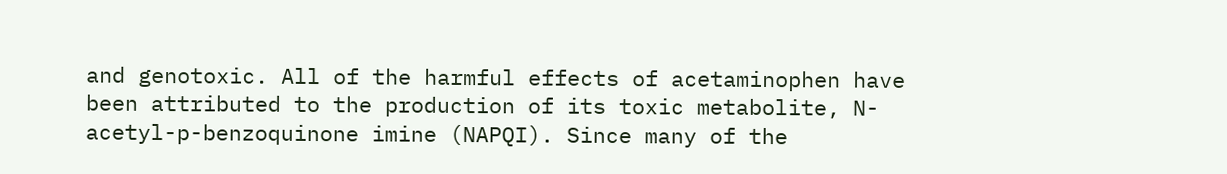and genotoxic. All of the harmful effects of acetaminophen have been attributed to the production of its toxic metabolite, N-acetyl-p-benzoquinone imine (NAPQI). Since many of the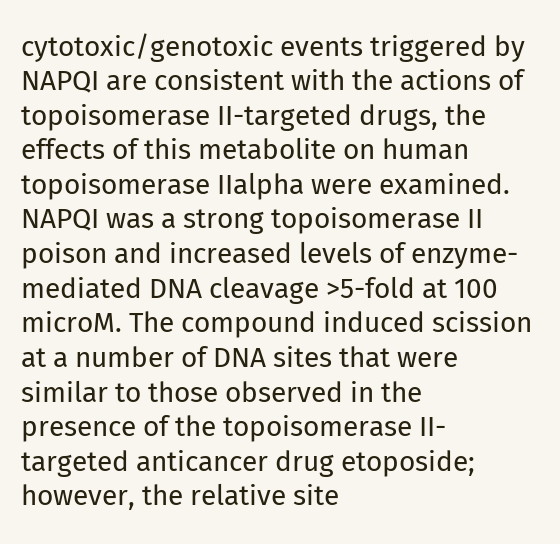cytotoxic/genotoxic events triggered by NAPQI are consistent with the actions of topoisomerase II-targeted drugs, the effects of this metabolite on human topoisomerase IIalpha were examined. NAPQI was a strong topoisomerase II poison and increased levels of enzyme-mediated DNA cleavage >5-fold at 100 microM. The compound induced scission at a number of DNA sites that were similar to those observed in the presence of the topoisomerase II-targeted anticancer drug etoposide; however, the relative site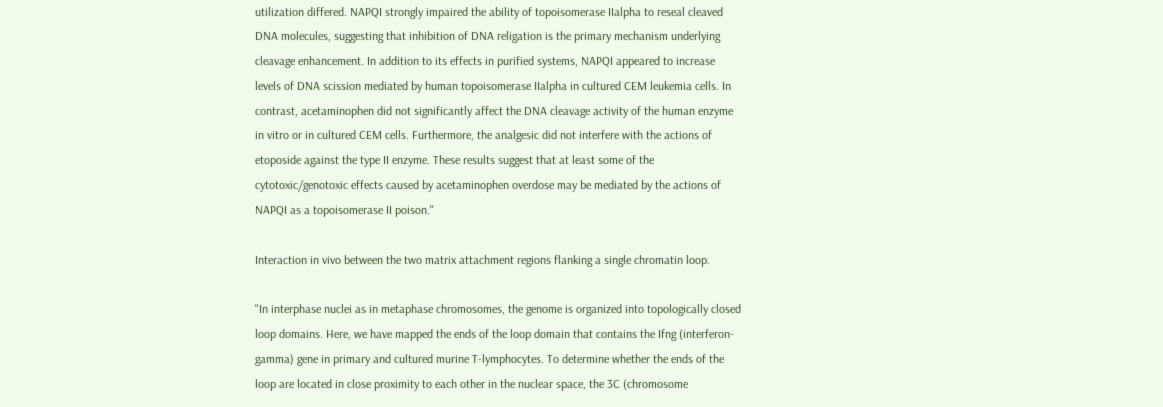utilization differed. NAPQI strongly impaired the ability of topoisomerase IIalpha to reseal cleaved DNA molecules, suggesting that inhibition of DNA religation is the primary mechanism underlying cleavage enhancement. In addition to its effects in purified systems, NAPQI appeared to increase levels of DNA scission mediated by human topoisomerase IIalpha in cultured CEM leukemia cells. In contrast, acetaminophen did not significantly affect the DNA cleavage activity of the human enzyme in vitro or in cultured CEM cells. Furthermore, the analgesic did not interfere with the actions of etoposide against the type II enzyme. These results suggest that at least some of the cytotoxic/genotoxic effects caused by acetaminophen overdose may be mediated by the actions of NAPQI as a topoisomerase II poison."

Interaction in vivo between the two matrix attachment regions flanking a single chromatin loop.

"In interphase nuclei as in metaphase chromosomes, the genome is organized into topologically closed loop domains. Here, we have mapped the ends of the loop domain that contains the Ifng (interferon-gamma) gene in primary and cultured murine T-lymphocytes. To determine whether the ends of the loop are located in close proximity to each other in the nuclear space, the 3C (chromosome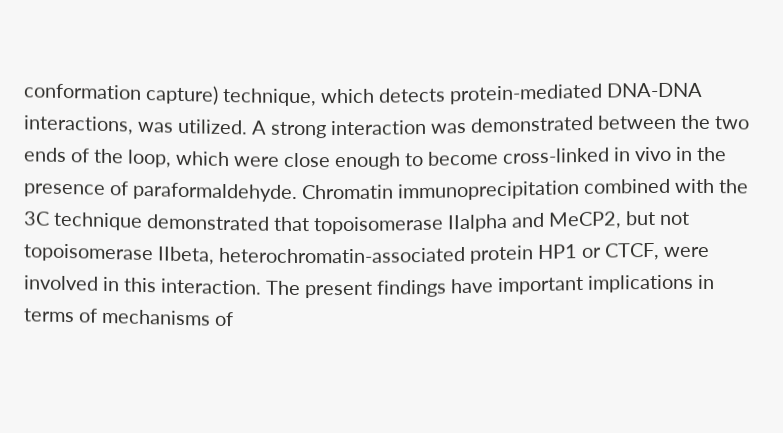conformation capture) technique, which detects protein-mediated DNA-DNA interactions, was utilized. A strong interaction was demonstrated between the two ends of the loop, which were close enough to become cross-linked in vivo in the presence of paraformaldehyde. Chromatin immunoprecipitation combined with the 3C technique demonstrated that topoisomerase IIalpha and MeCP2, but not topoisomerase IIbeta, heterochromatin-associated protein HP1 or CTCF, were involved in this interaction. The present findings have important implications in terms of mechanisms of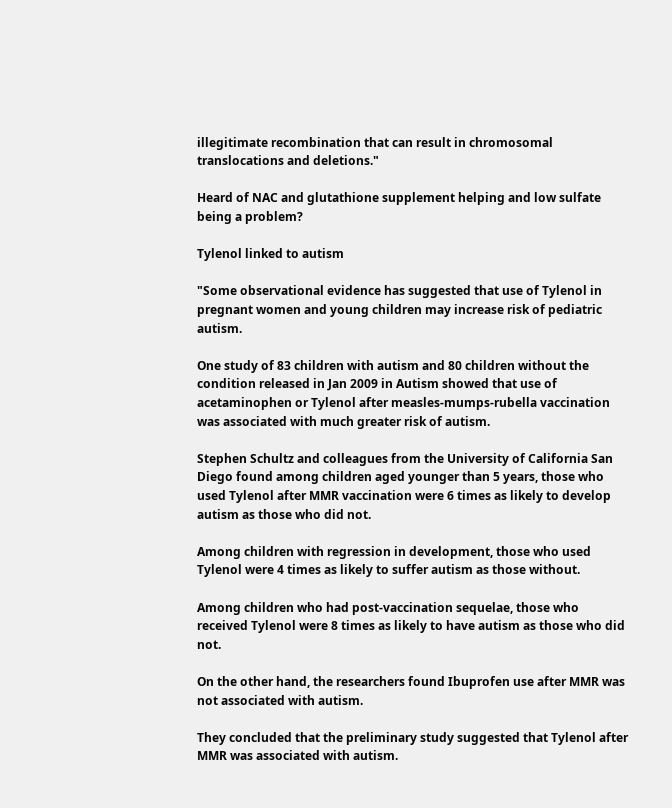illegitimate recombination that can result in chromosomal translocations and deletions."

Heard of NAC and glutathione supplement helping and low sulfate being a problem?

Tylenol linked to autism

"Some observational evidence has suggested that use of Tylenol in pregnant women and young children may increase risk of pediatric autism.

One study of 83 children with autism and 80 children without the condition released in Jan 2009 in Autism showed that use of acetaminophen or Tylenol after measles-mumps-rubella vaccination was associated with much greater risk of autism.

Stephen Schultz and colleagues from the University of California San Diego found among children aged younger than 5 years, those who used Tylenol after MMR vaccination were 6 times as likely to develop autism as those who did not.

Among children with regression in development, those who used Tylenol were 4 times as likely to suffer autism as those without.

Among children who had post-vaccination sequelae, those who received Tylenol were 8 times as likely to have autism as those who did not.

On the other hand, the researchers found Ibuprofen use after MMR was not associated with autism.

They concluded that the preliminary study suggested that Tylenol after MMR was associated with autism.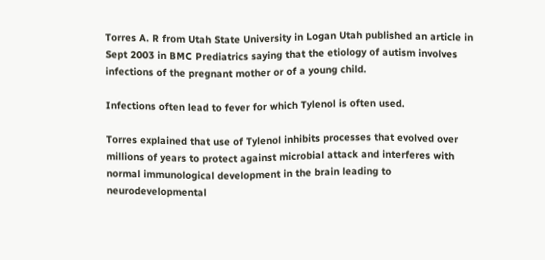Torres A. R from Utah State University in Logan Utah published an article in Sept 2003 in BMC Prediatrics saying that the etiology of autism involves infections of the pregnant mother or of a young child.

Infections often lead to fever for which Tylenol is often used.

Torres explained that use of Tylenol inhibits processes that evolved over millions of years to protect against microbial attack and interferes with normal immunological development in the brain leading to neurodevelopmental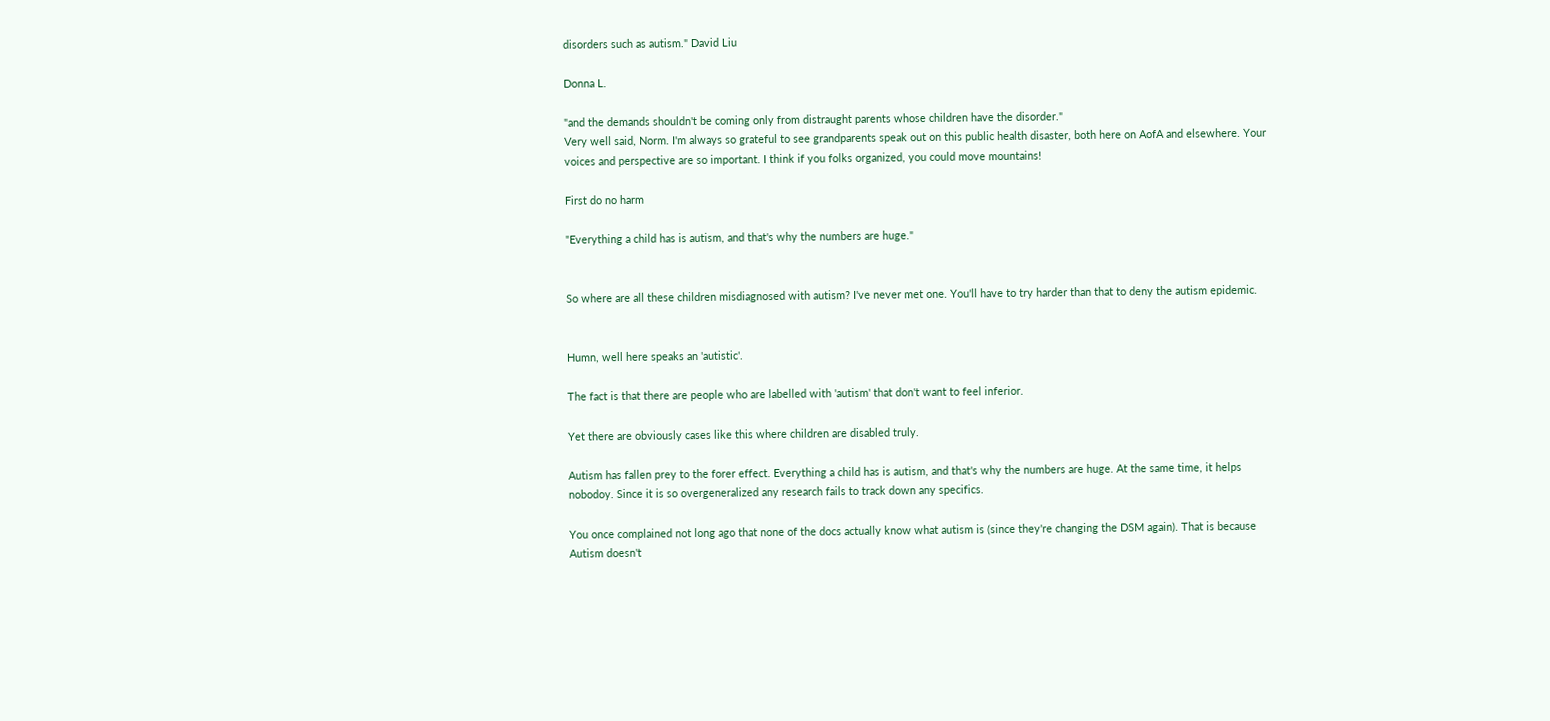disorders such as autism." David Liu

Donna L.

"and the demands shouldn't be coming only from distraught parents whose children have the disorder."
Very well said, Norm. I'm always so grateful to see grandparents speak out on this public health disaster, both here on AofA and elsewhere. Your voices and perspective are so important. I think if you folks organized, you could move mountains!

First do no harm

"Everything a child has is autism, and that's why the numbers are huge."


So where are all these children misdiagnosed with autism? I've never met one. You'll have to try harder than that to deny the autism epidemic.


Humn, well here speaks an 'autistic'.

The fact is that there are people who are labelled with 'autism' that don't want to feel inferior.

Yet there are obviously cases like this where children are disabled truly.

Autism has fallen prey to the forer effect. Everything a child has is autism, and that's why the numbers are huge. At the same time, it helps nobodoy. Since it is so overgeneralized any research fails to track down any specifics.

You once complained not long ago that none of the docs actually know what autism is (since they're changing the DSM again). That is because Autism doesn't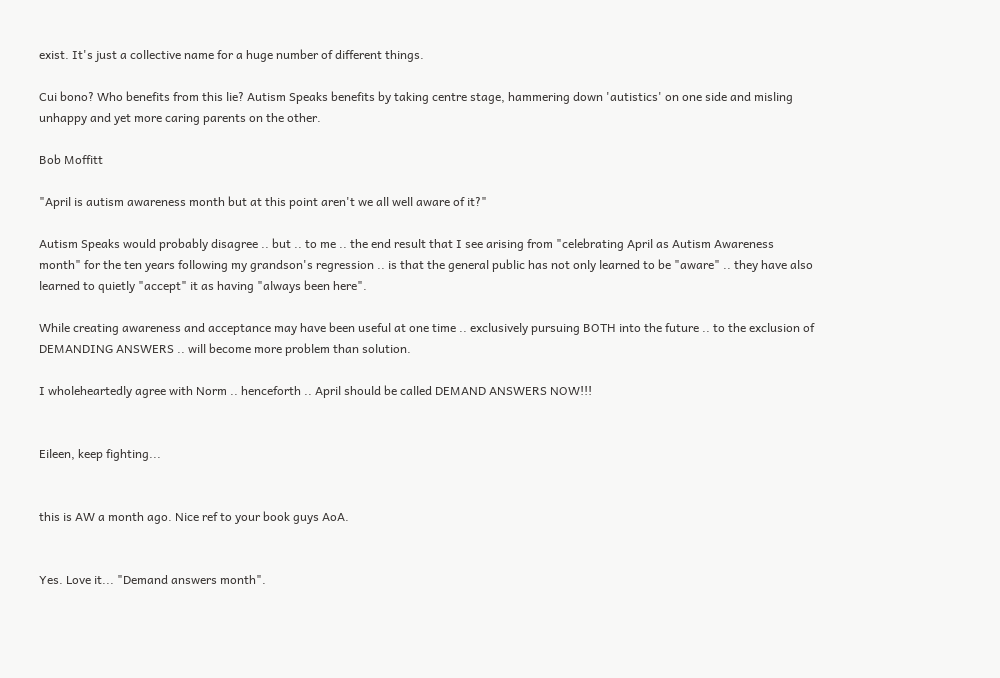exist. It's just a collective name for a huge number of different things.

Cui bono? Who benefits from this lie? Autism Speaks benefits by taking centre stage, hammering down 'autistics' on one side and misling unhappy and yet more caring parents on the other.

Bob Moffitt

"April is autism awareness month but at this point aren't we all well aware of it?"

Autism Speaks would probably disagree .. but .. to me .. the end result that I see arising from "celebrating April as Autism Awareness month" for the ten years following my grandson's regression .. is that the general public has not only learned to be "aware" .. they have also learned to quietly "accept" it as having "always been here".

While creating awareness and acceptance may have been useful at one time .. exclusively pursuing BOTH into the future .. to the exclusion of DEMANDING ANSWERS .. will become more problem than solution.

I wholeheartedly agree with Norm .. henceforth .. April should be called DEMAND ANSWERS NOW!!!


Eileen, keep fighting...


this is AW a month ago. Nice ref to your book guys AoA.


Yes. Love it... "Demand answers month".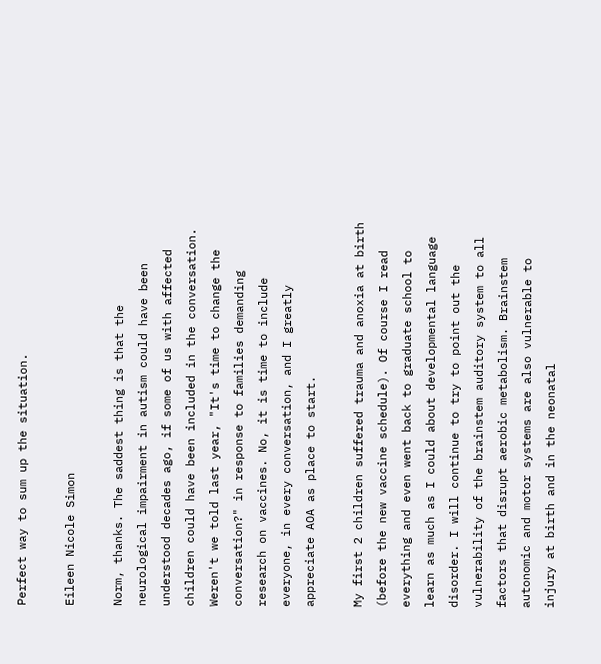Perfect way to sum up the situation.

Eileen Nicole Simon

Norm, thanks. The saddest thing is that the neurological impairment in autism could have been understood decades ago, if some of us with affected children could have been included in the conversation. Weren't we told last year, "It's time to change the conversation?" in response to families demanding research on vaccines. No, it is time to include everyone, in every conversation, and I greatly appreciate AOA as place to start.

My first 2 children suffered trauma and anoxia at birth (before the new vaccine schedule). Of course I read everything and even went back to graduate school to learn as much as I could about developmental language disorder. I will continue to try to point out the vulnerability of the brainstem auditory system to all factors that disrupt aerobic metabolism. Brainstem autonomic and motor systems are also vulnerable to injury at birth and in the neonatal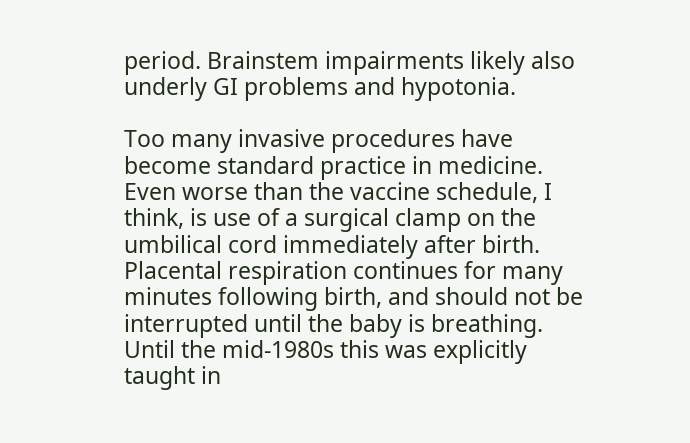period. Brainstem impairments likely also underly GI problems and hypotonia.

Too many invasive procedures have become standard practice in medicine. Even worse than the vaccine schedule, I think, is use of a surgical clamp on the umbilical cord immediately after birth. Placental respiration continues for many minutes following birth, and should not be interrupted until the baby is breathing. Until the mid-1980s this was explicitly taught in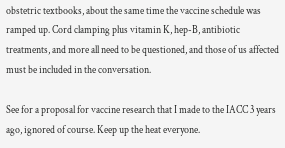obstetric textbooks, about the same time the vaccine schedule was ramped up. Cord clamping plus vitamin K, hep-B, antibiotic treatments, and more all need to be questioned, and those of us affected must be included in the conversation.

See for a proposal for vaccine research that I made to the IACC 3 years ago, ignored of course. Keep up the heat everyone.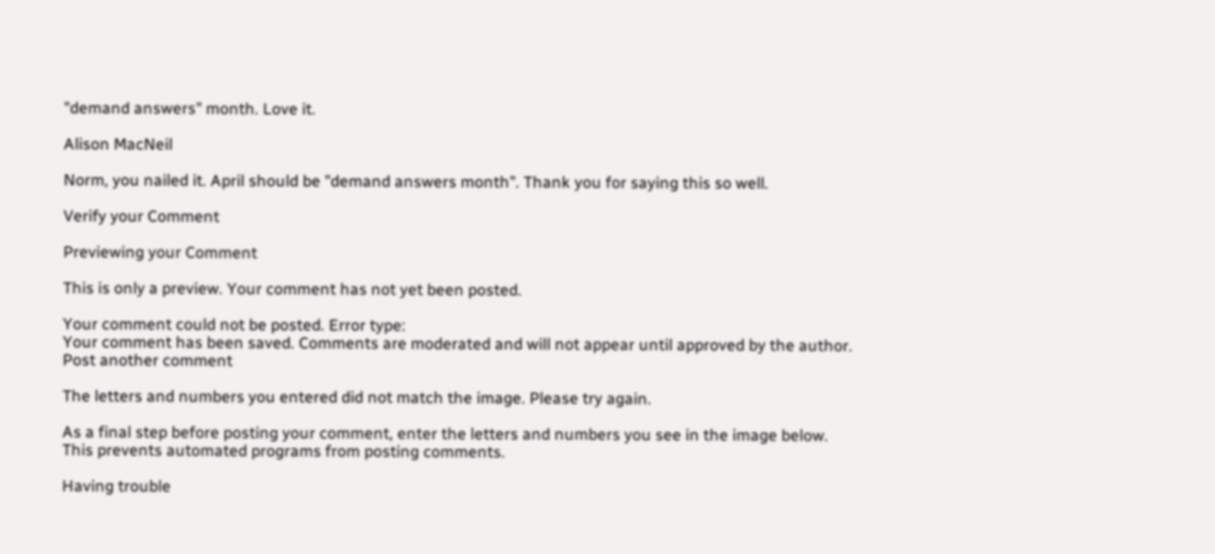"demand answers" month. Love it.

Alison MacNeil

Norm, you nailed it. April should be "demand answers month". Thank you for saying this so well.

Verify your Comment

Previewing your Comment

This is only a preview. Your comment has not yet been posted.

Your comment could not be posted. Error type:
Your comment has been saved. Comments are moderated and will not appear until approved by the author. Post another comment

The letters and numbers you entered did not match the image. Please try again.

As a final step before posting your comment, enter the letters and numbers you see in the image below. This prevents automated programs from posting comments.

Having trouble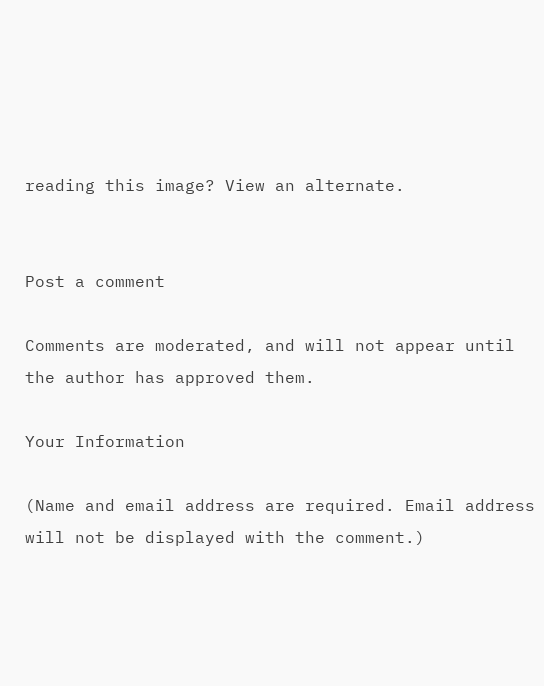reading this image? View an alternate.


Post a comment

Comments are moderated, and will not appear until the author has approved them.

Your Information

(Name and email address are required. Email address will not be displayed with the comment.)